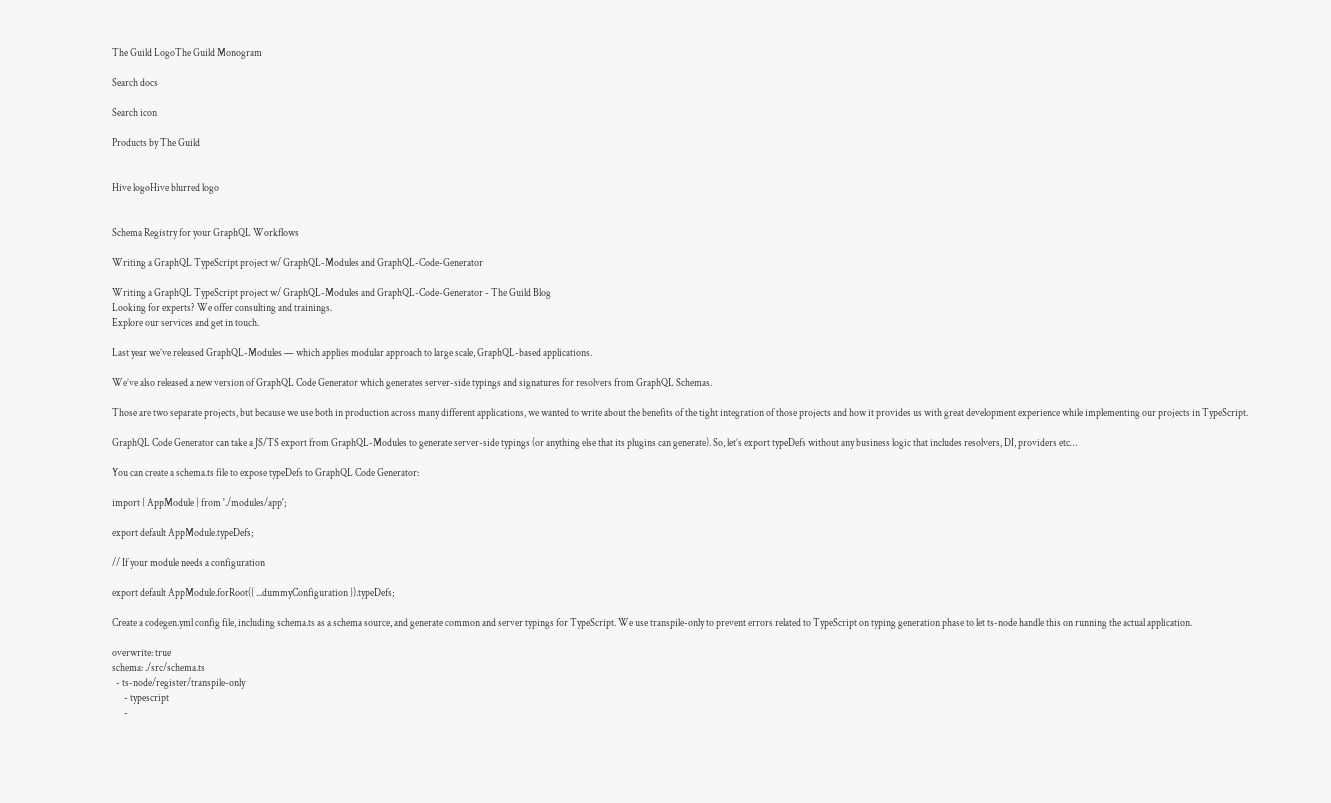The Guild LogoThe Guild Monogram

Search docs

Search icon

Products by The Guild


Hive logoHive blurred logo


Schema Registry for your GraphQL Workflows

Writing a GraphQL TypeScript project w/ GraphQL-Modules and GraphQL-Code-Generator

Writing a GraphQL TypeScript project w/ GraphQL-Modules and GraphQL-Code-Generator - The Guild Blog
Looking for experts? We offer consulting and trainings.
Explore our services and get in touch.

Last year we’ve released GraphQL-Modules — which applies modular approach to large scale, GraphQL-based applications.

We’ve also released a new version of GraphQL Code Generator which generates server-side typings and signatures for resolvers from GraphQL Schemas.

Those are two separate projects, but because we use both in production across many different applications, we wanted to write about the benefits of the tight integration of those projects and how it provides us with great development experience while implementing our projects in TypeScript.

GraphQL Code Generator can take a JS/TS export from GraphQL-Modules to generate server-side typings (or anything else that its plugins can generate). So, let’s export typeDefs without any business logic that includes resolvers, DI, providers etc…

You can create a schema.ts file to expose typeDefs to GraphQL Code Generator:

import { AppModule } from './modules/app';

export default AppModule.typeDefs;

// If your module needs a configuration

export default AppModule.forRoot({ ...dummyConfiguration }).typeDefs;

Create a codegen.yml config file, including schema.ts as a schema source, and generate common and server typings for TypeScript. We use transpile-only to prevent errors related to TypeScript on typing generation phase to let ts-node handle this on running the actual application.

overwrite: true
schema: ./src/schema.ts
  - ts-node/register/transpile-only
      - typescript
      -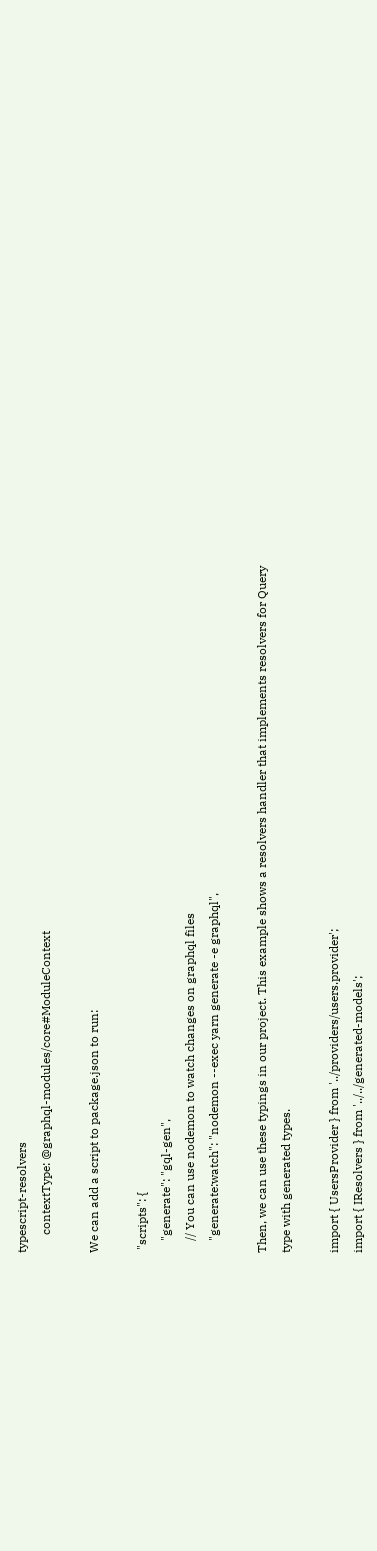typescript-resolvers
      contextType: @graphql-modules/core#ModuleContext

We can add a script to package.json to run:

 "scripts": {
    "generate": "gql-gen",
    // You can use nodemon to watch changes on graphql files
    "generate:watch": "nodemon --exec yarn generate -e graphql",

Then, we can use these typings in our project. This example shows a resolvers handler that implements resolvers for Query type with generated types.

import { UsersProvider } from '../providers/users.provider';
import { IResolvers } from '../../generated-models';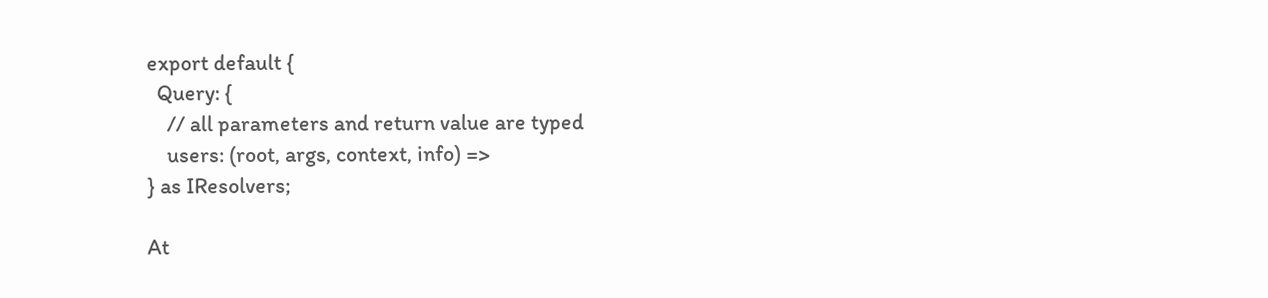export default {
  Query: {
    // all parameters and return value are typed
    users: (root, args, context, info) =>
} as IResolvers;

At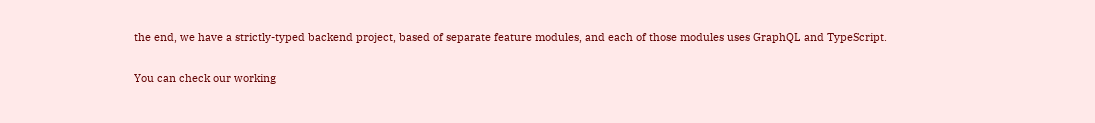the end, we have a strictly-typed backend project, based of separate feature modules, and each of those modules uses GraphQL and TypeScript.

You can check our working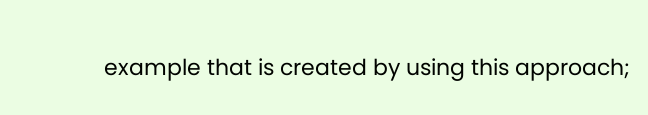example that is created by using this approach;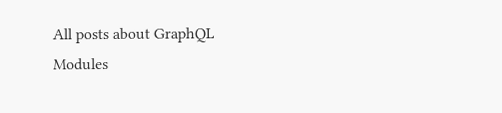All posts about GraphQL Modules